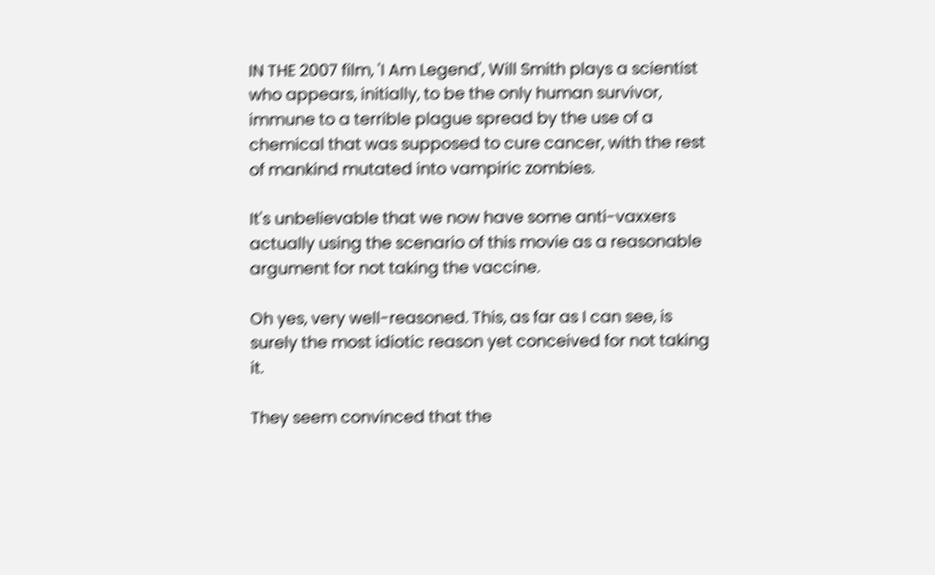IN THE 2007 film, 'I Am Legend', Will Smith plays a scientist who appears, initially, to be the only human survivor, immune to a terrible plague spread by the use of a chemical that was supposed to cure cancer, with the rest of mankind mutated into vampiric zombies.

It's unbelievable that we now have some anti-vaxxers actually using the scenario of this movie as a reasonable argument for not taking the vaccine.

Oh yes, very well-reasoned. This, as far as I can see, is surely the most idiotic reason yet conceived for not taking it.

They seem convinced that the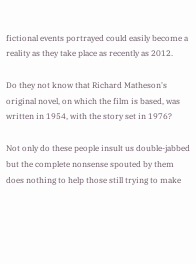fictional events portrayed could easily become a reality as they take place as recently as 2012.

Do they not know that Richard Matheson's original novel, on which the film is based, was written in 1954, with the story set in 1976?

Not only do these people insult us double-jabbed but the complete nonsense spouted by them does nothing to help those still trying to make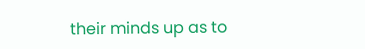their minds up as to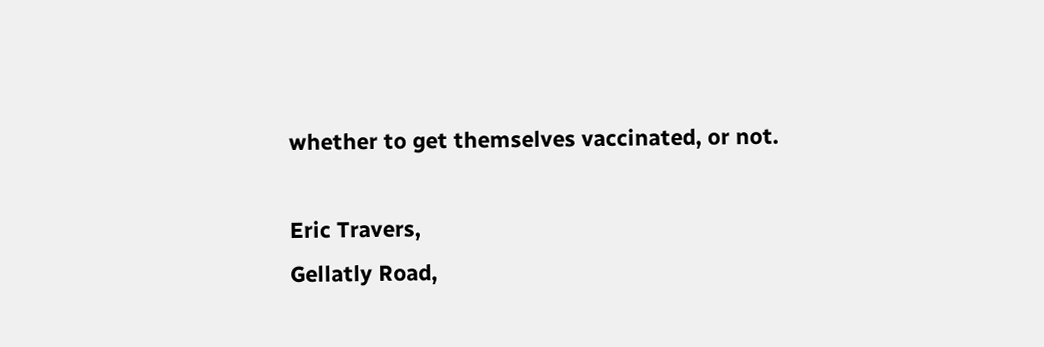whether to get themselves vaccinated, or not.

Eric Travers,
Gellatly Road,